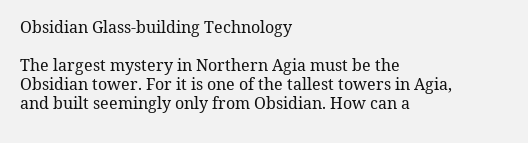Obsidian Glass-building Technology

The largest mystery in Northern Agia must be the Obsidian tower. For it is one of the tallest towers in Agia, and built seemingly only from Obsidian. How can a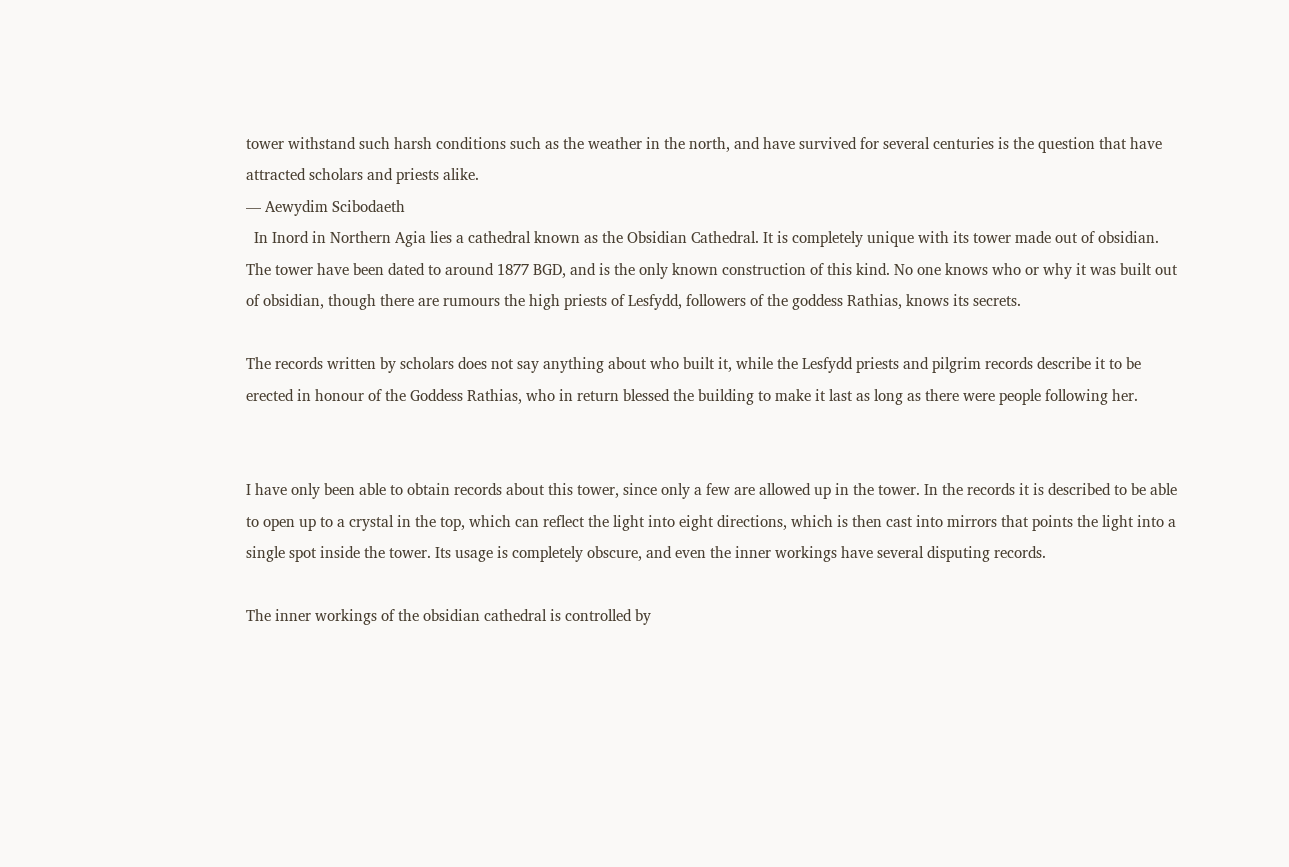tower withstand such harsh conditions such as the weather in the north, and have survived for several centuries is the question that have attracted scholars and priests alike.
— Aewydim Scibodaeth
  In Inord in Northern Agia lies a cathedral known as the Obsidian Cathedral. It is completely unique with its tower made out of obsidian. The tower have been dated to around 1877 BGD, and is the only known construction of this kind. No one knows who or why it was built out of obsidian, though there are rumours the high priests of Lesfydd, followers of the goddess Rathias, knows its secrets.

The records written by scholars does not say anything about who built it, while the Lesfydd priests and pilgrim records describe it to be erected in honour of the Goddess Rathias, who in return blessed the building to make it last as long as there were people following her.


I have only been able to obtain records about this tower, since only a few are allowed up in the tower. In the records it is described to be able to open up to a crystal in the top, which can reflect the light into eight directions, which is then cast into mirrors that points the light into a single spot inside the tower. Its usage is completely obscure, and even the inner workings have several disputing records.

The inner workings of the obsidian cathedral is controlled by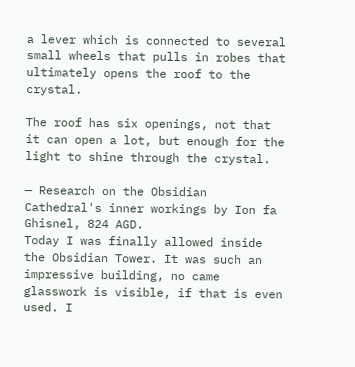a lever which is connected to several small wheels that pulls in robes that ultimately opens the roof to the crystal.

The roof has six openings, not that it can open a lot, but enough for the light to shine through the crystal.

— Research on the Obsidian Cathedral's inner workings by Ion fa Ghisnel, 824 AGD.
Today I was finally allowed inside the Obsidian Tower. It was such an impressive building, no came glasswork is visible, if that is even used. I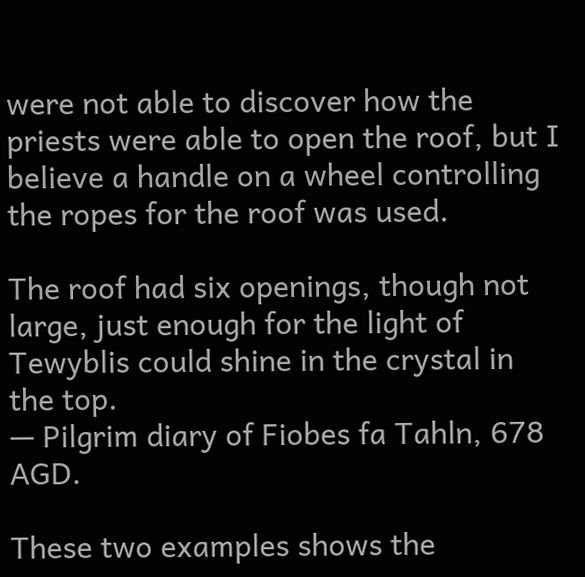were not able to discover how the priests were able to open the roof, but I believe a handle on a wheel controlling the ropes for the roof was used.

The roof had six openings, though not large, just enough for the light of Tewyblis could shine in the crystal in the top.
— Pilgrim diary of Fiobes fa Tahln, 678 AGD.

These two examples shows the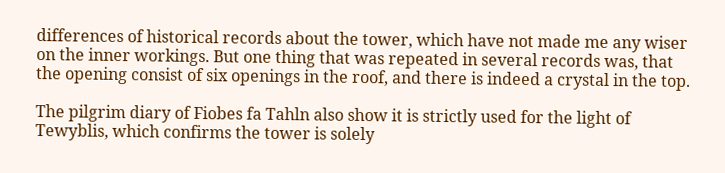differences of historical records about the tower, which have not made me any wiser on the inner workings. But one thing that was repeated in several records was, that the opening consist of six openings in the roof, and there is indeed a crystal in the top.

The pilgrim diary of Fiobes fa Tahln also show it is strictly used for the light of Tewyblis, which confirms the tower is solely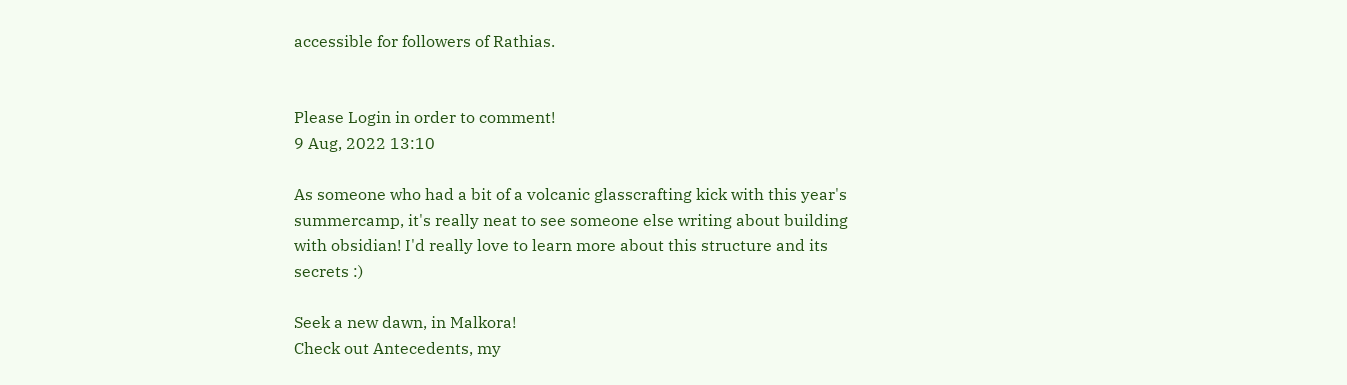accessible for followers of Rathias.


Please Login in order to comment!
9 Aug, 2022 13:10

As someone who had a bit of a volcanic glasscrafting kick with this year's summercamp, it's really neat to see someone else writing about building with obsidian! I'd really love to learn more about this structure and its secrets :)

Seek a new dawn, in Malkora!
Check out Antecedents, my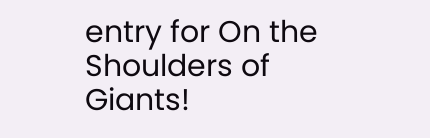entry for On the Shoulders of Giants!